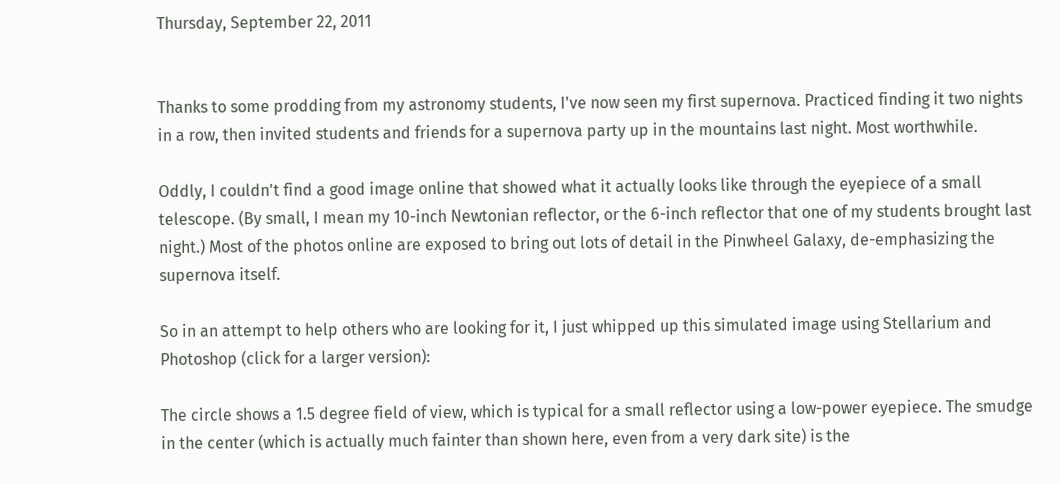Thursday, September 22, 2011


Thanks to some prodding from my astronomy students, I've now seen my first supernova. Practiced finding it two nights in a row, then invited students and friends for a supernova party up in the mountains last night. Most worthwhile.

Oddly, I couldn't find a good image online that showed what it actually looks like through the eyepiece of a small telescope. (By small, I mean my 10-inch Newtonian reflector, or the 6-inch reflector that one of my students brought last night.) Most of the photos online are exposed to bring out lots of detail in the Pinwheel Galaxy, de-emphasizing the supernova itself.

So in an attempt to help others who are looking for it, I just whipped up this simulated image using Stellarium and Photoshop (click for a larger version):

The circle shows a 1.5 degree field of view, which is typical for a small reflector using a low-power eyepiece. The smudge in the center (which is actually much fainter than shown here, even from a very dark site) is the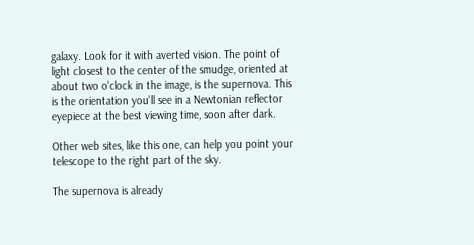galaxy. Look for it with averted vision. The point of light closest to the center of the smudge, oriented at about two o'clock in the image, is the supernova. This is the orientation you'll see in a Newtonian reflector eyepiece at the best viewing time, soon after dark.

Other web sites, like this one, can help you point your telescope to the right part of the sky.

The supernova is already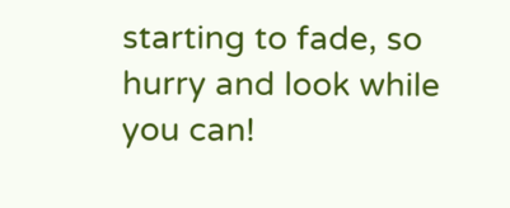starting to fade, so hurry and look while you can!